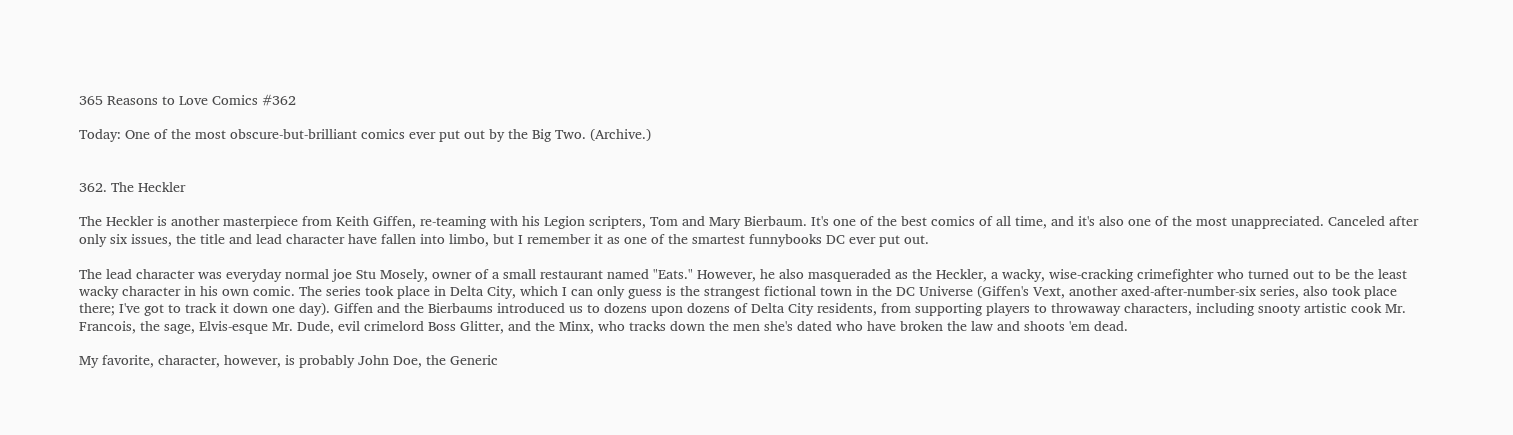365 Reasons to Love Comics #362

Today: One of the most obscure-but-brilliant comics ever put out by the Big Two. (Archive.)


362. The Heckler

The Heckler is another masterpiece from Keith Giffen, re-teaming with his Legion scripters, Tom and Mary Bierbaum. It's one of the best comics of all time, and it's also one of the most unappreciated. Canceled after only six issues, the title and lead character have fallen into limbo, but I remember it as one of the smartest funnybooks DC ever put out.

The lead character was everyday normal joe Stu Mosely, owner of a small restaurant named "Eats." However, he also masqueraded as the Heckler, a wacky, wise-cracking crimefighter who turned out to be the least wacky character in his own comic. The series took place in Delta City, which I can only guess is the strangest fictional town in the DC Universe (Giffen's Vext, another axed-after-number-six series, also took place there; I've got to track it down one day). Giffen and the Bierbaums introduced us to dozens upon dozens of Delta City residents, from supporting players to throwaway characters, including snooty artistic cook Mr. Francois, the sage, Elvis-esque Mr. Dude, evil crimelord Boss Glitter, and the Minx, who tracks down the men she's dated who have broken the law and shoots 'em dead.

My favorite, character, however, is probably John Doe, the Generic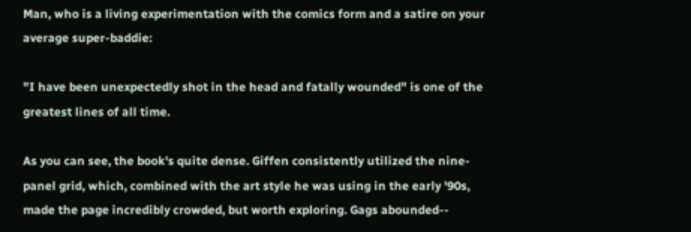Man, who is a living experimentation with the comics form and a satire on your average super-baddie:

"I have been unexpectedly shot in the head and fatally wounded" is one of the greatest lines of all time.

As you can see, the book's quite dense. Giffen consistently utilized the nine-panel grid, which, combined with the art style he was using in the early '90s, made the page incredibly crowded, but worth exploring. Gags abounded--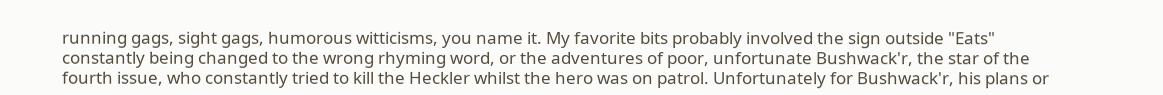running gags, sight gags, humorous witticisms, you name it. My favorite bits probably involved the sign outside "Eats" constantly being changed to the wrong rhyming word, or the adventures of poor, unfortunate Bushwack'r, the star of the fourth issue, who constantly tried to kill the Heckler whilst the hero was on patrol. Unfortunately for Bushwack'r, his plans or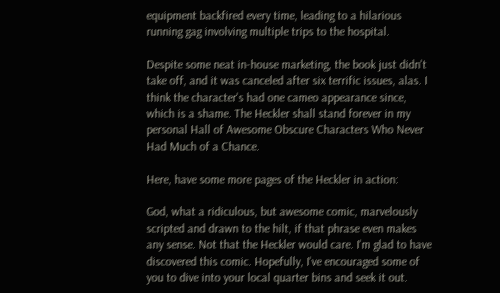equipment backfired every time, leading to a hilarious running gag involving multiple trips to the hospital.

Despite some neat in-house marketing, the book just didn't take off, and it was canceled after six terrific issues, alas. I think the character's had one cameo appearance since, which is a shame. The Heckler shall stand forever in my personal Hall of Awesome Obscure Characters Who Never Had Much of a Chance.

Here, have some more pages of the Heckler in action:

God, what a ridiculous, but awesome comic, marvelously scripted and drawn to the hilt, if that phrase even makes any sense. Not that the Heckler would care. I'm glad to have discovered this comic. Hopefully, I've encouraged some of you to dive into your local quarter bins and seek it out.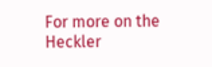For more on the Heckler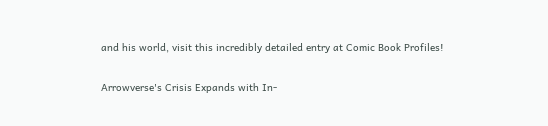and his world, visit this incredibly detailed entry at Comic Book Profiles!

Arrowverse's Crisis Expands with In-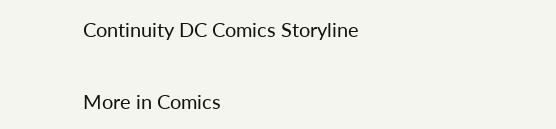Continuity DC Comics Storyline

More in Comics